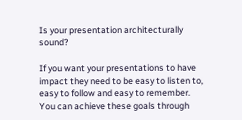Is your presentation architecturally sound?

If you want your presentations to have impact they need to be easy to listen to, easy to follow and easy to remember. You can achieve these goals through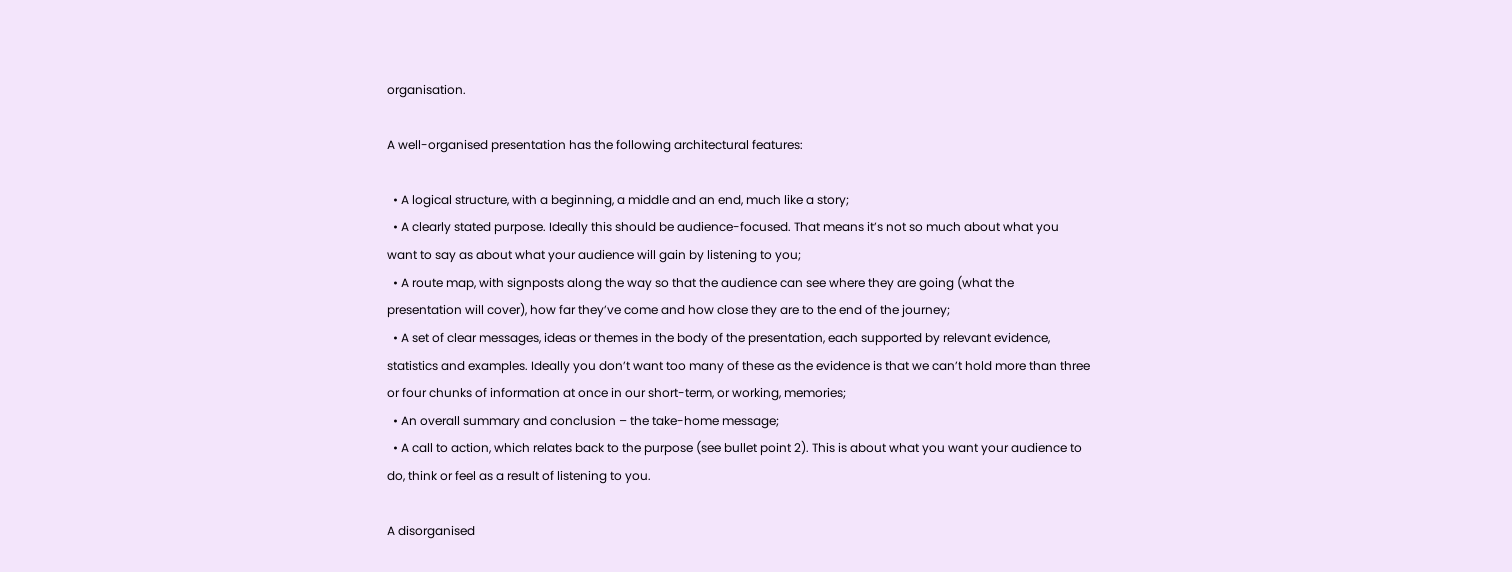organisation.

A well-organised presentation has the following architectural features:

  • A logical structure, with a beginning, a middle and an end, much like a story;
  • A clearly stated purpose. Ideally this should be audience-focused. That means it’s not so much about what you want to say as about what your audience will gain by listening to you;
  • A route map, with signposts along the way so that the audience can see where they are going (what the presentation will cover), how far they’ve come and how close they are to the end of the journey;
  • A set of clear messages, ideas or themes in the body of the presentation, each supported by relevant evidence, statistics and examples. Ideally you don’t want too many of these as the evidence is that we can’t hold more than three or four chunks of information at once in our short-term, or working, memories;
  • An overall summary and conclusion – the take-home message;
  • A call to action, which relates back to the purpose (see bullet point 2). This is about what you want your audience to do, think or feel as a result of listening to you.

A disorganised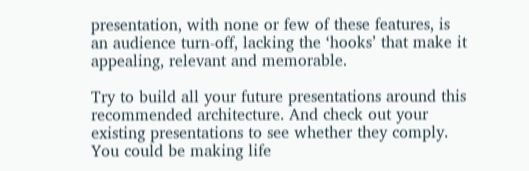presentation, with none or few of these features, is an audience turn-off, lacking the ‘hooks’ that make it appealing, relevant and memorable.

Try to build all your future presentations around this recommended architecture. And check out your existing presentations to see whether they comply. You could be making life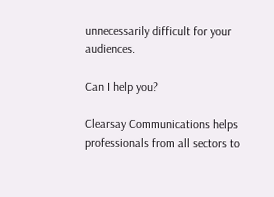unnecessarily difficult for your audiences.

Can I help you?

Clearsay Communications helps professionals from all sectors to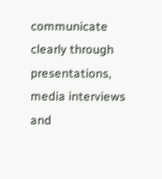communicate clearly through presentations, media interviews and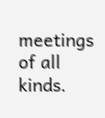meetings of all kinds.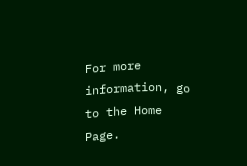For more information, go to the Home Page.